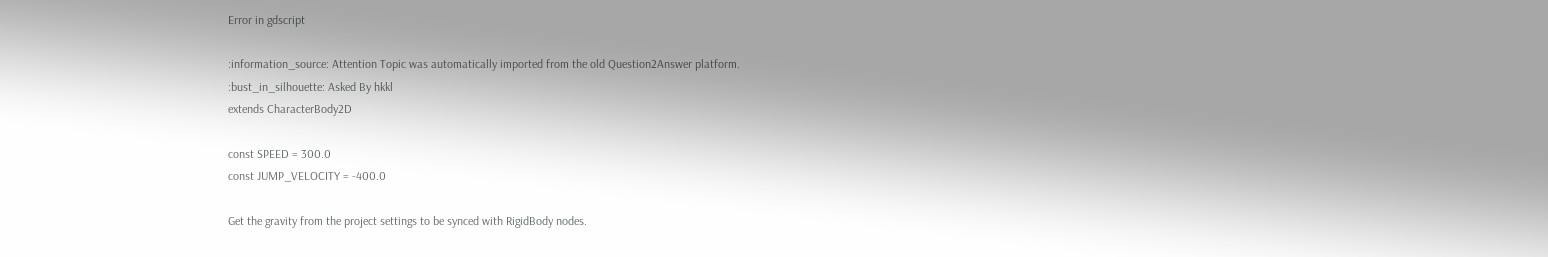Error in gdscript

:information_source: Attention Topic was automatically imported from the old Question2Answer platform.
:bust_in_silhouette: Asked By hkkl
extends CharacterBody2D

const SPEED = 300.0
const JUMP_VELOCITY = -400.0

Get the gravity from the project settings to be synced with RigidBody nodes.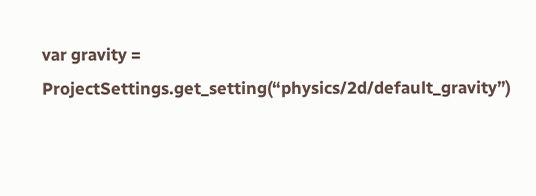var gravity = ProjectSettings.get_setting(“physics/2d/default_gravity”)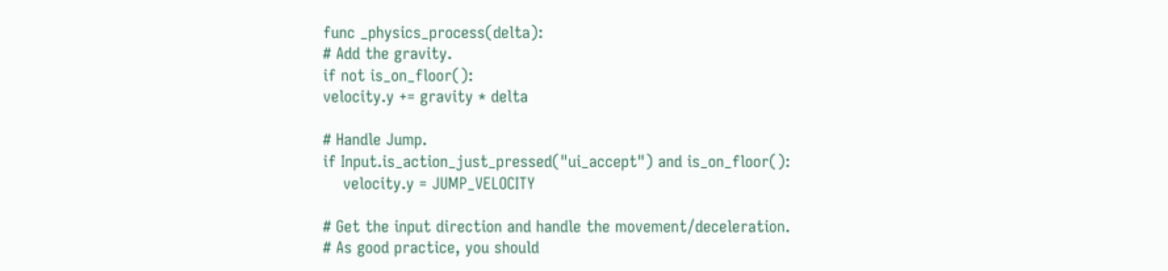func _physics_process(delta):
# Add the gravity.
if not is_on_floor():
velocity.y += gravity * delta

# Handle Jump.
if Input.is_action_just_pressed("ui_accept") and is_on_floor():
    velocity.y = JUMP_VELOCITY

# Get the input direction and handle the movement/deceleration.
# As good practice, you should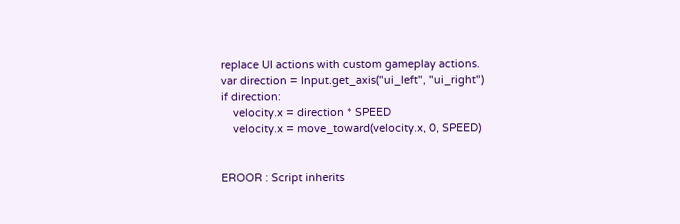replace UI actions with custom gameplay actions.
var direction = Input.get_axis("ui_left", "ui_right")
if direction:
    velocity.x = direction * SPEED
    velocity.x = move_toward(velocity.x, 0, SPEED)


EROOR : Script inherits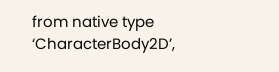from native type ‘CharacterBody2D’,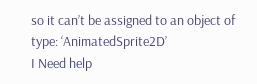so it can’t be assigned to an object of type: ‘AnimatedSprite2D’
I Need help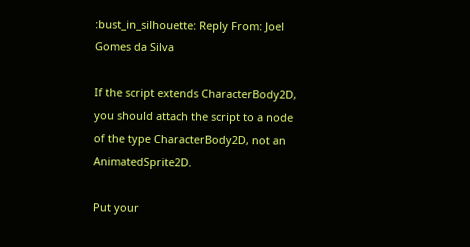:bust_in_silhouette: Reply From: Joel Gomes da Silva

If the script extends CharacterBody2D, you should attach the script to a node of the type CharacterBody2D, not an AnimatedSprite2D.

Put your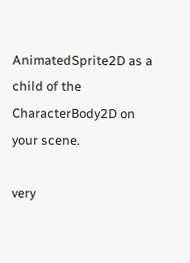AnimatedSprite2D as a child of the CharacterBody2D on your scene.

very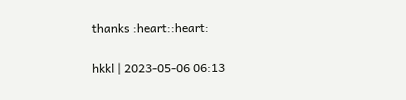thanks :heart::heart:

hkkl | 2023-05-06 06:13